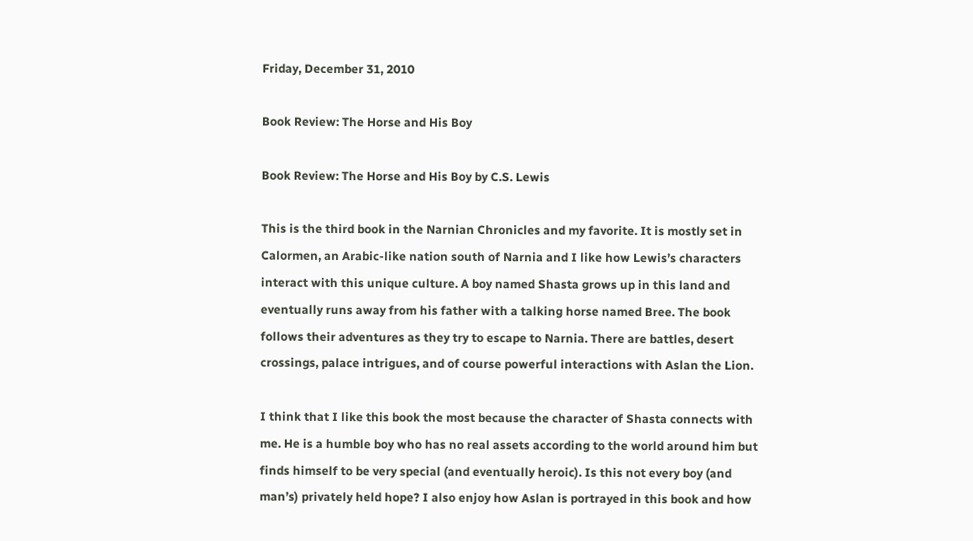Friday, December 31, 2010

Book Review: The Horse and His Boy

Book Review: The Horse and His Boy by C.S. Lewis

This is the third book in the Narnian Chronicles and my favorite. It is mostly set in Calormen, an Arabic-like nation south of Narnia and I like how Lewis’s characters interact with this unique culture. A boy named Shasta grows up in this land and eventually runs away from his father with a talking horse named Bree. The book follows their adventures as they try to escape to Narnia. There are battles, desert crossings, palace intrigues, and of course powerful interactions with Aslan the Lion.

I think that I like this book the most because the character of Shasta connects with me. He is a humble boy who has no real assets according to the world around him but finds himself to be very special (and eventually heroic). Is this not every boy (and man’s) privately held hope? I also enjoy how Aslan is portrayed in this book and how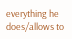everything he does/allows to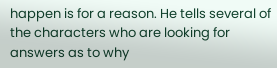happen is for a reason. He tells several of the characters who are looking for answers as to why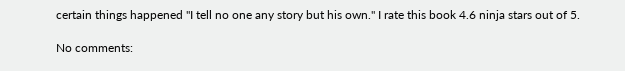certain things happened "I tell no one any story but his own." I rate this book 4.6 ninja stars out of 5.

No comments: